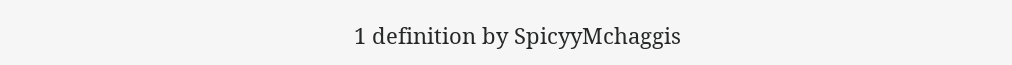1 definition by SpicyyMchaggis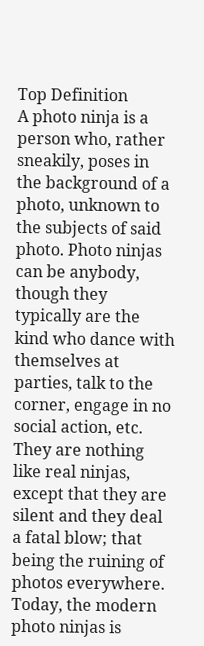Top Definition
A photo ninja is a person who, rather sneakily, poses in the background of a photo, unknown to the subjects of said photo. Photo ninjas can be anybody, though they typically are the kind who dance with themselves at parties, talk to the corner, engage in no social action, etc. They are nothing like real ninjas, except that they are silent and they deal a fatal blow; that being the ruining of photos everywhere.
Today, the modern photo ninjas is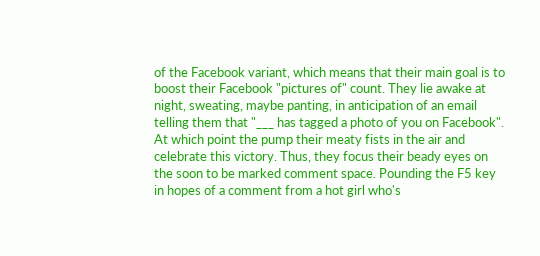of the Facebook variant, which means that their main goal is to boost their Facebook "pictures of" count. They lie awake at night, sweating, maybe panting, in anticipation of an email telling them that "___ has tagged a photo of you on Facebook". At which point the pump their meaty fists in the air and celebrate this victory. Thus, they focus their beady eyes on the soon to be marked comment space. Pounding the F5 key in hopes of a comment from a hot girl who's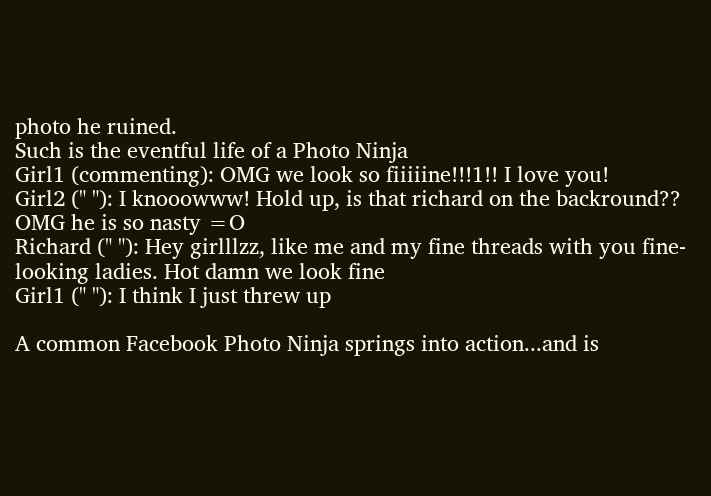photo he ruined.
Such is the eventful life of a Photo Ninja
Girl1 (commenting): OMG we look so fiiiiine!!!1!! I love you!
Girl2 (" "): I knooowww! Hold up, is that richard on the backround?? OMG he is so nasty =O
Richard (" "): Hey girlllzz, like me and my fine threads with you fine-looking ladies. Hot damn we look fine
Girl1 (" "): I think I just threw up

A common Facebook Photo Ninja springs into action...and is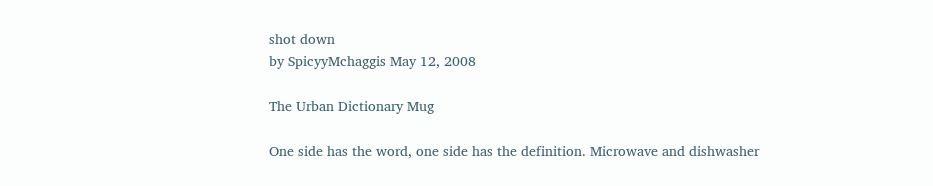shot down
by SpicyyMchaggis May 12, 2008

The Urban Dictionary Mug

One side has the word, one side has the definition. Microwave and dishwasher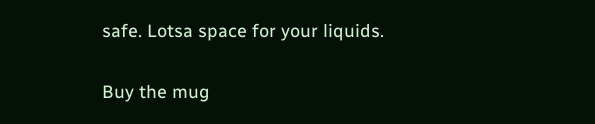safe. Lotsa space for your liquids.

Buy the mug